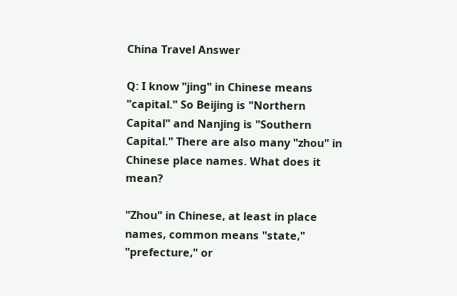China Travel Answer

Q: I know "jing" in Chinese means "capital." So Beijing is "Northern Capital" and Nanjing is "Southern Capital." There are also many "zhou" in Chinese place names. What does it mean?

"Zhou" in Chinese, at least in place names, common means "state," "prefecture," or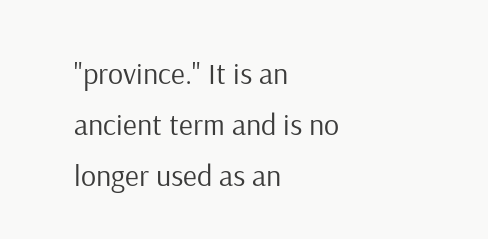"province." It is an ancient term and is no longer used as an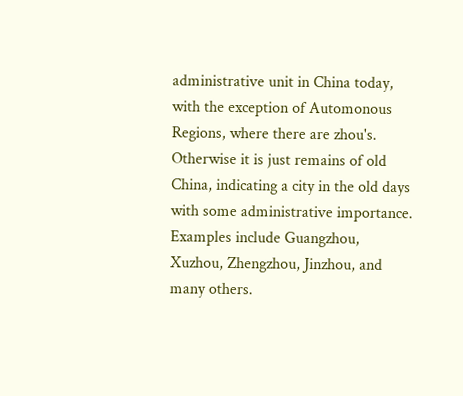administrative unit in China today, with the exception of Automonous Regions, where there are zhou's. Otherwise it is just remains of old China, indicating a city in the old days with some administrative importance. Examples include Guangzhou, Xuzhou, Zhengzhou, Jinzhou, and many others.